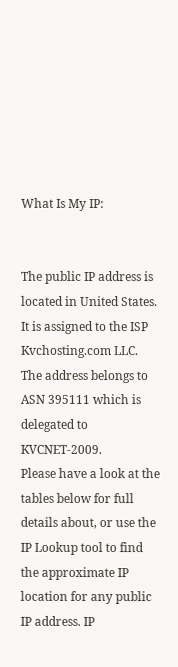What Is My IP:


The public IP address is located in United States. It is assigned to the ISP Kvchosting.com LLC. The address belongs to ASN 395111 which is delegated to KVCNET-2009.
Please have a look at the tables below for full details about, or use the IP Lookup tool to find the approximate IP location for any public IP address. IP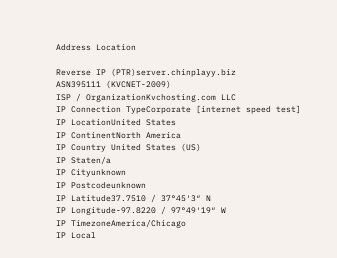Address Location

Reverse IP (PTR)server.chinplayy.biz
ASN395111 (KVCNET-2009)
ISP / OrganizationKvchosting.com LLC
IP Connection TypeCorporate [internet speed test]
IP LocationUnited States
IP ContinentNorth America
IP Country United States (US)
IP Staten/a
IP Cityunknown
IP Postcodeunknown
IP Latitude37.7510 / 37°45′3″ N
IP Longitude-97.8220 / 97°49′19″ W
IP TimezoneAmerica/Chicago
IP Local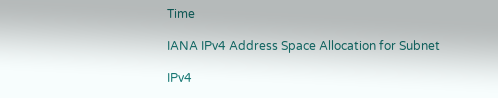Time

IANA IPv4 Address Space Allocation for Subnet

IPv4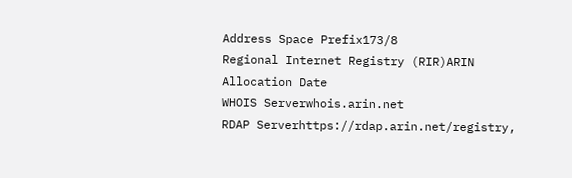Address Space Prefix173/8
Regional Internet Registry (RIR)ARIN
Allocation Date
WHOIS Serverwhois.arin.net
RDAP Serverhttps://rdap.arin.net/registry,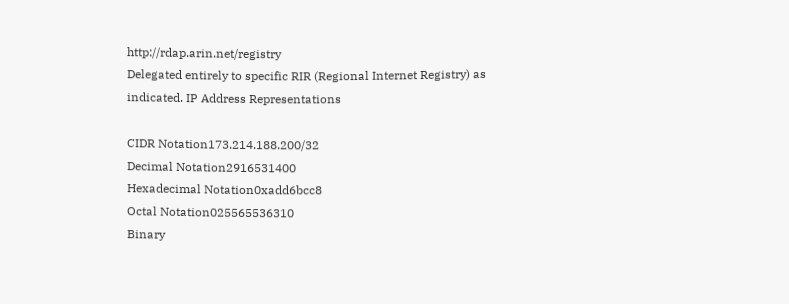http://rdap.arin.net/registry
Delegated entirely to specific RIR (Regional Internet Registry) as indicated. IP Address Representations

CIDR Notation173.214.188.200/32
Decimal Notation2916531400
Hexadecimal Notation0xadd6bcc8
Octal Notation025565536310
Binary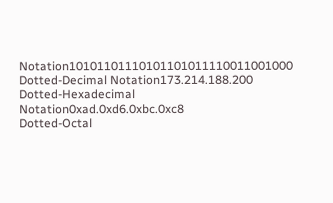Notation10101101110101101011110011001000
Dotted-Decimal Notation173.214.188.200
Dotted-Hexadecimal Notation0xad.0xd6.0xbc.0xc8
Dotted-Octal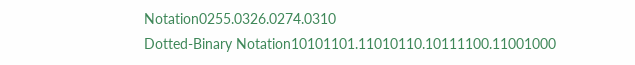Notation0255.0326.0274.0310
Dotted-Binary Notation10101101.11010110.10111100.11001000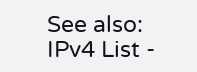See also: IPv4 List -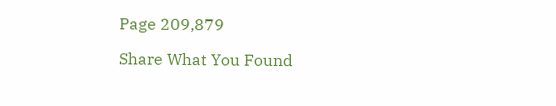Page 209,879

Share What You Found